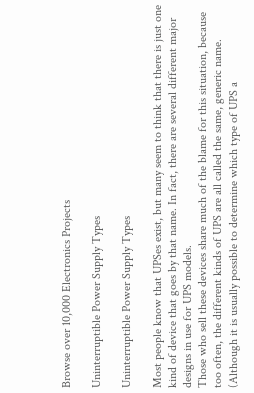Browse over 10,000 Electronics Projects

Uninterruptible Power Supply Types

Uninterruptible Power Supply Types

Most people know that UPSes exist, but many seem to think that there is just one kind of device that goes by that name. In fact, there are several different major designs in use for UPS models.
Those who sell these devices share much of the blame for this situation, because too often, the different kinds of UPS are all called the same, generic name. (Although it is usually possible to determine which type of UPS a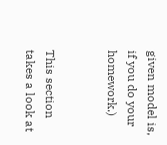given model is, if you do your homework.)


This section takes a look at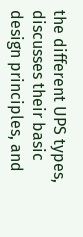the different UPS types, discusses their basic design principles, and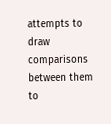attempts to draw comparisons between them to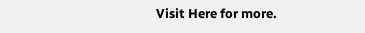Visit Here for more.